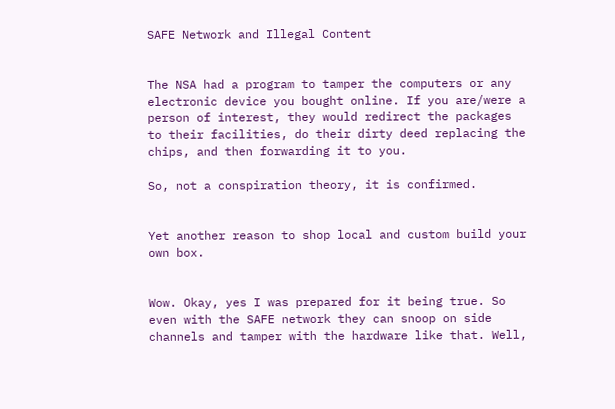SAFE Network and Illegal Content


The NSA had a program to tamper the computers or any electronic device you bought online. If you are/were a person of interest, they would redirect the packages to their facilities, do their dirty deed replacing the chips, and then forwarding it to you.

So, not a conspiration theory, it is confirmed.


Yet another reason to shop local and custom build your own box.


Wow. Okay, yes I was prepared for it being true. So even with the SAFE network they can snoop on side channels and tamper with the hardware like that. Well,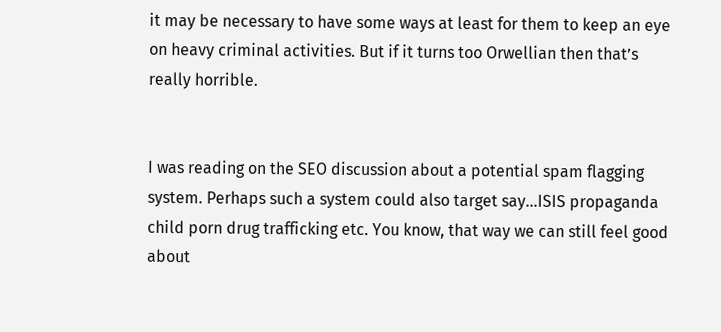it may be necessary to have some ways at least for them to keep an eye on heavy criminal activities. But if it turns too Orwellian then that’s really horrible.


I was reading on the SEO discussion about a potential spam flagging system. Perhaps such a system could also target say…ISIS propaganda child porn drug trafficking etc. You know, that way we can still feel good about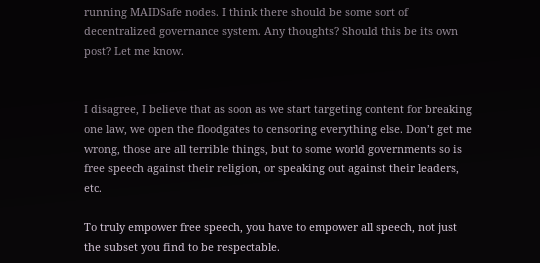running MAIDSafe nodes. I think there should be some sort of decentralized governance system. Any thoughts? Should this be its own post? Let me know.


I disagree, I believe that as soon as we start targeting content for breaking one law, we open the floodgates to censoring everything else. Don’t get me wrong, those are all terrible things, but to some world governments so is free speech against their religion, or speaking out against their leaders, etc.

To truly empower free speech, you have to empower all speech, not just the subset you find to be respectable.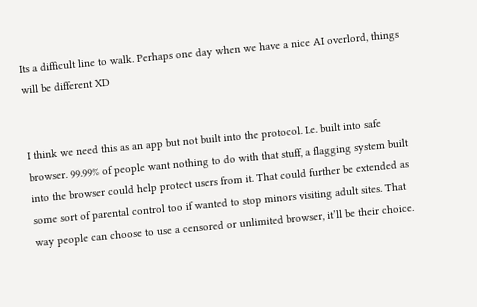Its a difficult line to walk. Perhaps one day when we have a nice AI overlord, things will be different XD


I think we need this as an app but not built into the protocol. I.e. built into safe browser. 99.99% of people want nothing to do with that stuff, a flagging system built into the browser could help protect users from it. That could further be extended as some sort of parental control too if wanted to stop minors visiting adult sites. That way people can choose to use a censored or unlimited browser, it’ll be their choice.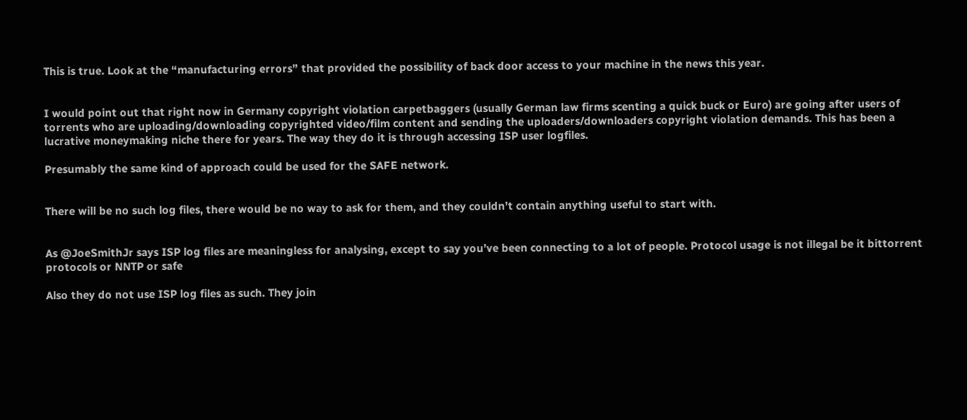This is true. Look at the “manufacturing errors” that provided the possibility of back door access to your machine in the news this year.


I would point out that right now in Germany copyright violation carpetbaggers (usually German law firms scenting a quick buck or Euro) are going after users of torrents who are uploading/downloading copyrighted video/film content and sending the uploaders/downloaders copyright violation demands. This has been a lucrative moneymaking niche there for years. The way they do it is through accessing ISP user logfiles.

Presumably the same kind of approach could be used for the SAFE network.


There will be no such log files, there would be no way to ask for them, and they couldn’t contain anything useful to start with.


As @JoeSmithJr says ISP log files are meaningless for analysing, except to say you’ve been connecting to a lot of people. Protocol usage is not illegal be it bittorrent protocols or NNTP or safe

Also they do not use ISP log files as such. They join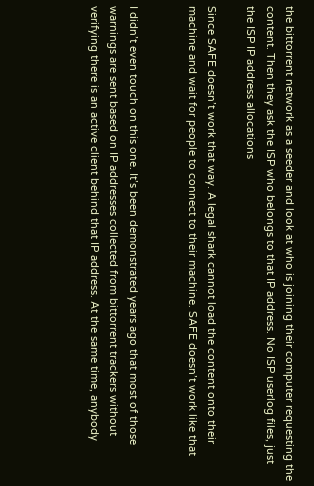the bittorrent network as a seeder and look at who is joining their computer requesting the content. Then they ask the ISP who belongs to that IP address. No ISP userlog files, just the ISP IP address allocations

Since SAFE doesn’t work that way. A legal shark cannot load the content onto their machine and wait for people to connect to their machine. SAFE doesn’t work like that


I didn’t even touch on this one. It’s been demonstrated years ago that most of those warnings are sent based on IP addresses collected from bittorrent trackers without verifying there is an active client behind that IP address. At the same time, anybody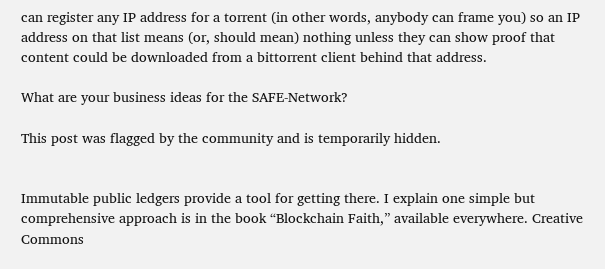can register any IP address for a torrent (in other words, anybody can frame you) so an IP address on that list means (or, should mean) nothing unless they can show proof that content could be downloaded from a bittorrent client behind that address.

What are your business ideas for the SAFE-Network?

This post was flagged by the community and is temporarily hidden.


Immutable public ledgers provide a tool for getting there. I explain one simple but comprehensive approach is in the book “Blockchain Faith,” available everywhere. Creative Commons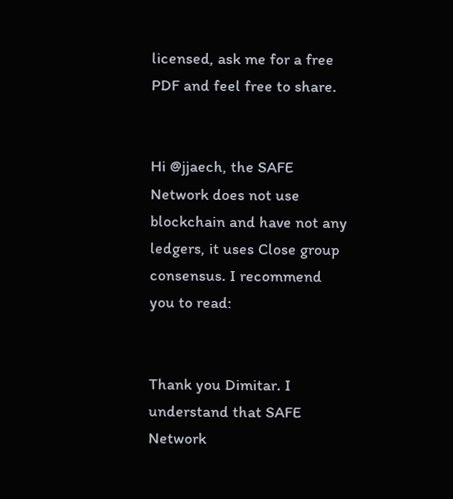licensed, ask me for a free PDF and feel free to share.


Hi @jjaech, the SAFE Network does not use blockchain and have not any ledgers, it uses Close group consensus. I recommend you to read:


Thank you Dimitar. I understand that SAFE Network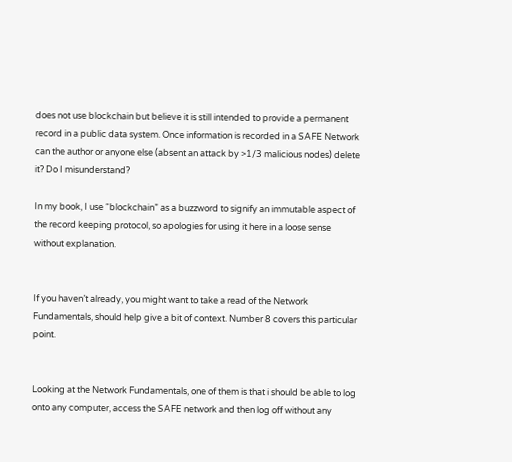does not use blockchain but believe it is still intended to provide a permanent record in a public data system. Once information is recorded in a SAFE Network can the author or anyone else (absent an attack by >1/3 malicious nodes) delete it? Do I misunderstand?

In my book, I use “blockchain” as a buzzword to signify an immutable aspect of the record keeping protocol, so apologies for using it here in a loose sense without explanation.


If you haven’t already, you might want to take a read of the Network Fundamentals, should help give a bit of context. Number 8 covers this particular point.


Looking at the Network Fundamentals, one of them is that i should be able to log onto any computer, access the SAFE network and then log off without any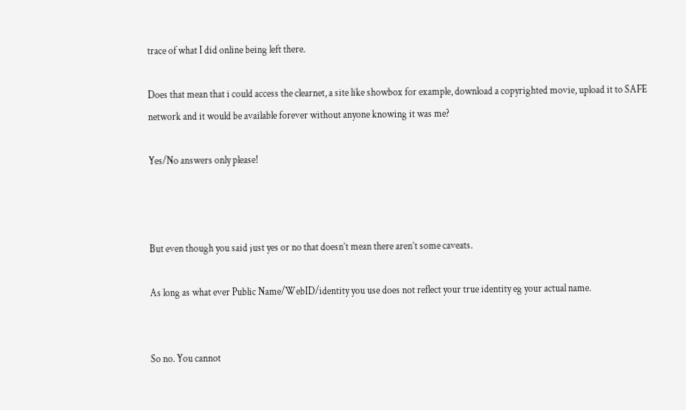trace of what I did online being left there.

Does that mean that i could access the clearnet, a site like showbox for example, download a copyrighted movie, upload it to SAFE network and it would be available forever without anyone knowing it was me?

Yes/No answers only please!



But even though you said just yes or no that doesn’t mean there aren’t some caveats.

As long as what ever Public Name/WebID/identity you use does not reflect your true identity eg your actual name.


So no. You cannot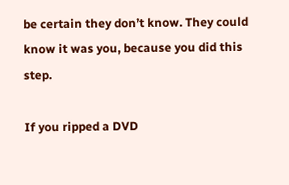be certain they don’t know. They could know it was you, because you did this step.

If you ripped a DVD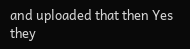and uploaded that then Yes they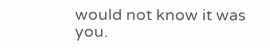would not know it was you.